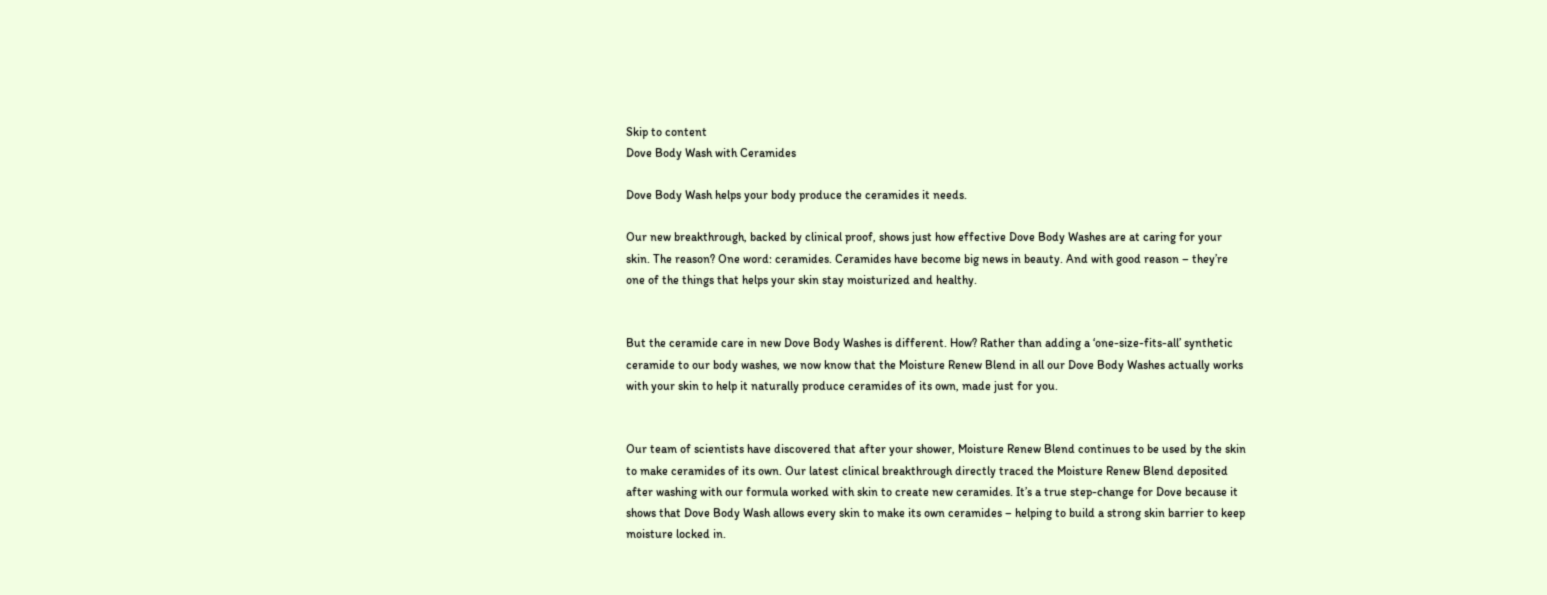Skip to content
Dove Body Wash with Ceramides

Dove Body Wash helps your body produce the ceramides it needs.

Our new breakthrough, backed by clinical proof, shows just how effective Dove Body Washes are at caring for your skin. The reason? One word: ceramides. Ceramides have become big news in beauty. And with good reason – they’re one of the things that helps your skin stay moisturized and healthy.


But the ceramide care in new Dove Body Washes is different. How? Rather than adding a ‘one-size-fits-all’ synthetic ceramide to our body washes, we now know that the Moisture Renew Blend in all our Dove Body Washes actually works with your skin to help it naturally produce ceramides of its own, made just for you.


Our team of scientists have discovered that after your shower, Moisture Renew Blend continues to be used by the skin to make ceramides of its own. Our latest clinical breakthrough directly traced the Moisture Renew Blend deposited after washing with our formula worked with skin to create new ceramides. It’s a true step-change for Dove because it shows that Dove Body Wash allows every skin to make its own ceramides – helping to build a strong skin barrier to keep moisture locked in.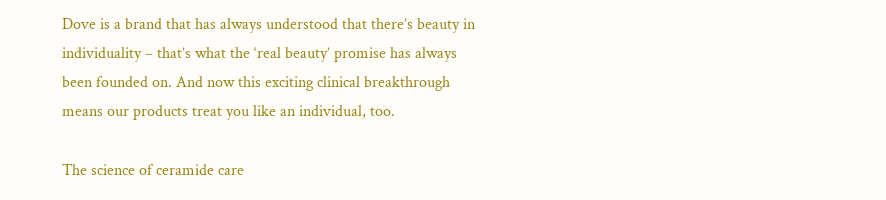Dove is a brand that has always understood that there’s beauty in individuality – that’s what the ‘real beauty’ promise has always been founded on. And now this exciting clinical breakthrough means our products treat you like an individual, too.

The science of ceramide care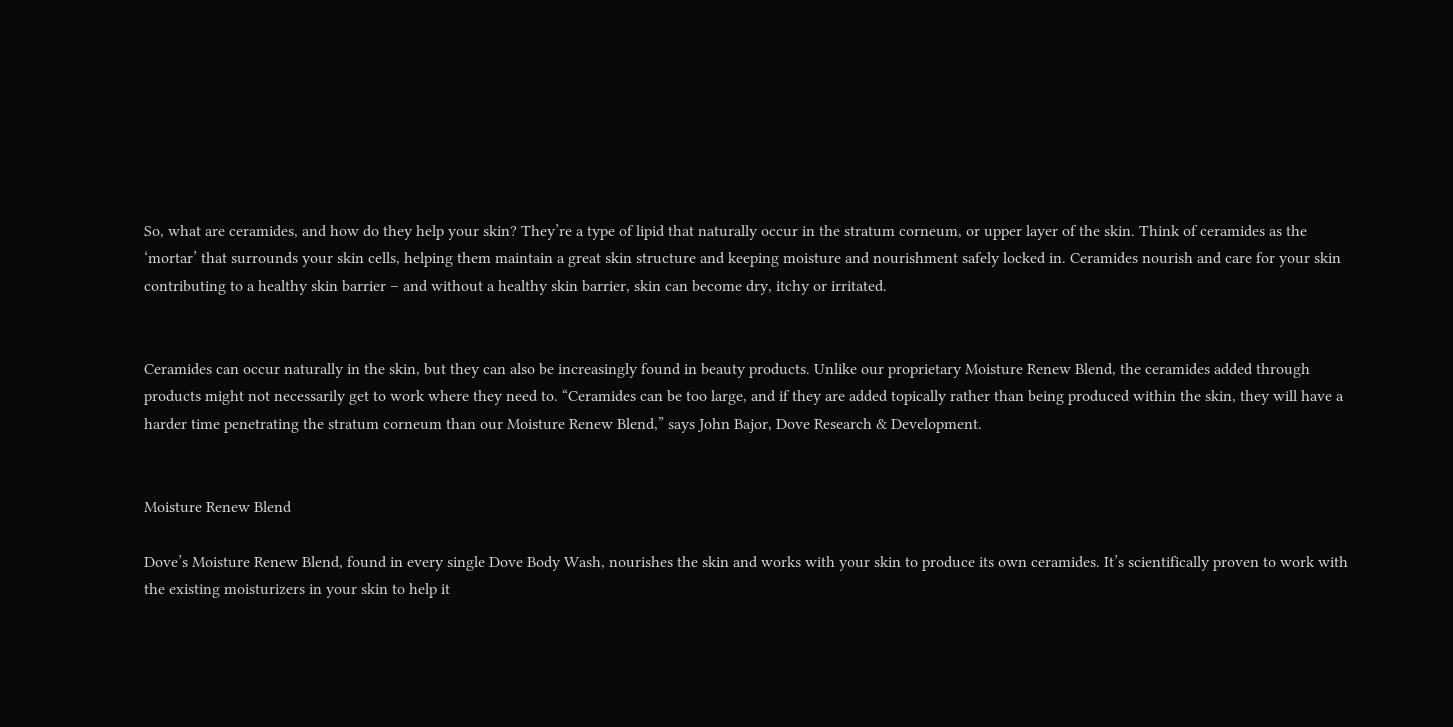So, what are ceramides, and how do they help your skin? They’re a type of lipid that naturally occur in the stratum corneum, or upper layer of the skin. Think of ceramides as the ‘mortar’ that surrounds your skin cells, helping them maintain a great skin structure and keeping moisture and nourishment safely locked in. Ceramides nourish and care for your skin contributing to a healthy skin barrier – and without a healthy skin barrier, skin can become dry, itchy or irritated.


Ceramides can occur naturally in the skin, but they can also be increasingly found in beauty products. Unlike our proprietary Moisture Renew Blend, the ceramides added through products might not necessarily get to work where they need to. “Ceramides can be too large, and if they are added topically rather than being produced within the skin, they will have a harder time penetrating the stratum corneum than our Moisture Renew Blend,” says John Bajor, Dove Research & Development.


Moisture Renew Blend

Dove’s Moisture Renew Blend, found in every single Dove Body Wash, nourishes the skin and works with your skin to produce its own ceramides. It’s scientifically proven to work with the existing moisturizers in your skin to help it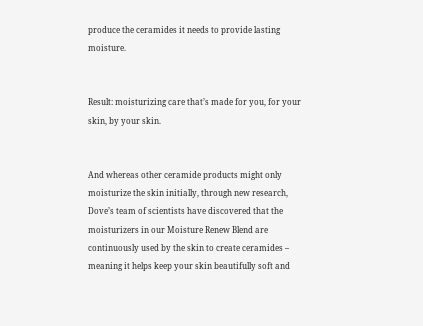produce the ceramides it needs to provide lasting moisture.


Result: moisturizing care that’s made for you, for your skin, by your skin.


And whereas other ceramide products might only moisturize the skin initially, through new research, Dove’s team of scientists have discovered that the moisturizers in our Moisture Renew Blend are continuously used by the skin to create ceramides – meaning it helps keep your skin beautifully soft and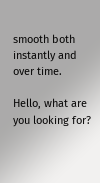smooth both instantly and over time.

Hello, what are you looking for?